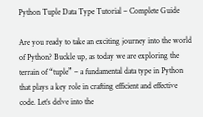Python Tuple Data Type Tutorial – Complete Guide

Are you ready to take an exciting journey into the world of Python? Buckle up, as today we are exploring the terrain of “tuple” – a fundamental data type in Python that plays a key role in crafting efficient and effective code. Let’s delve into the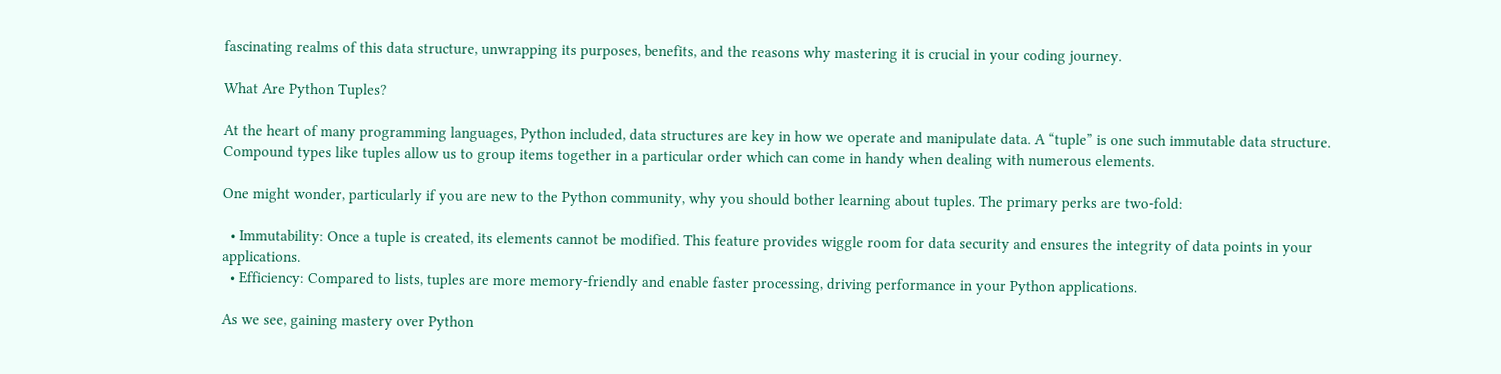fascinating realms of this data structure, unwrapping its purposes, benefits, and the reasons why mastering it is crucial in your coding journey.

What Are Python Tuples?

At the heart of many programming languages, Python included, data structures are key in how we operate and manipulate data. A “tuple” is one such immutable data structure. Compound types like tuples allow us to group items together in a particular order which can come in handy when dealing with numerous elements.

One might wonder, particularly if you are new to the Python community, why you should bother learning about tuples. The primary perks are two-fold:

  • Immutability: Once a tuple is created, its elements cannot be modified. This feature provides wiggle room for data security and ensures the integrity of data points in your applications.
  • Efficiency: Compared to lists, tuples are more memory-friendly and enable faster processing, driving performance in your Python applications.

As we see, gaining mastery over Python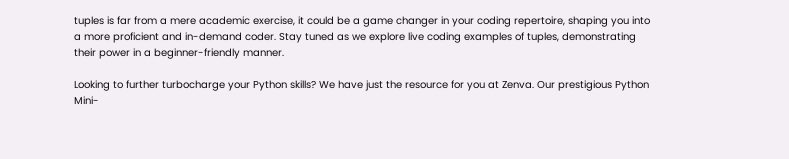tuples is far from a mere academic exercise, it could be a game changer in your coding repertoire, shaping you into a more proficient and in-demand coder. Stay tuned as we explore live coding examples of tuples, demonstrating their power in a beginner-friendly manner.

Looking to further turbocharge your Python skills? We have just the resource for you at Zenva. Our prestigious Python Mini-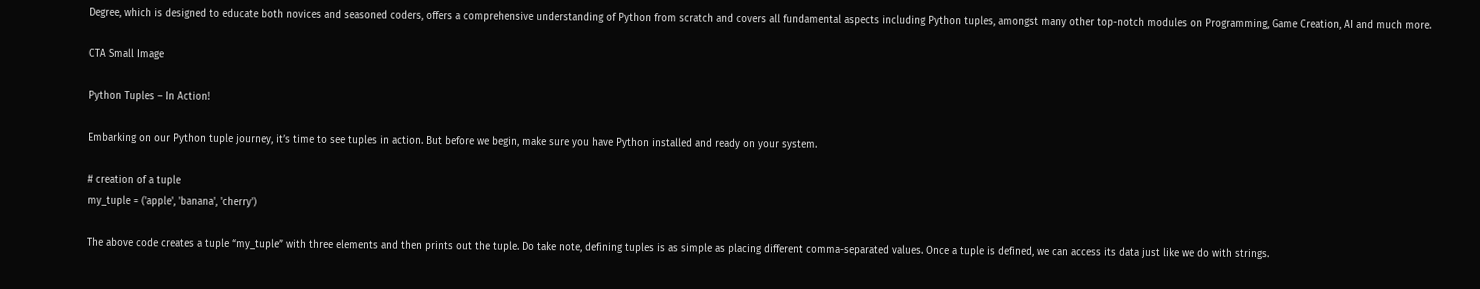Degree, which is designed to educate both novices and seasoned coders, offers a comprehensive understanding of Python from scratch and covers all fundamental aspects including Python tuples, amongst many other top-notch modules on Programming, Game Creation, AI and much more.

CTA Small Image

Python Tuples – In Action!

Embarking on our Python tuple journey, it’s time to see tuples in action. But before we begin, make sure you have Python installed and ready on your system.

# creation of a tuple
my_tuple = ('apple', 'banana', 'cherry')

The above code creates a tuple “my_tuple” with three elements and then prints out the tuple. Do take note, defining tuples is as simple as placing different comma-separated values. Once a tuple is defined, we can access its data just like we do with strings.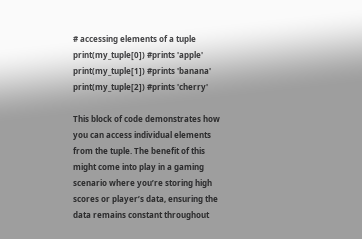# accessing elements of a tuple
print(my_tuple[0]) #prints 'apple'
print(my_tuple[1]) #prints 'banana'
print(my_tuple[2]) #prints 'cherry'

This block of code demonstrates how you can access individual elements from the tuple. The benefit of this might come into play in a gaming scenario where you’re storing high scores or player’s data, ensuring the data remains constant throughout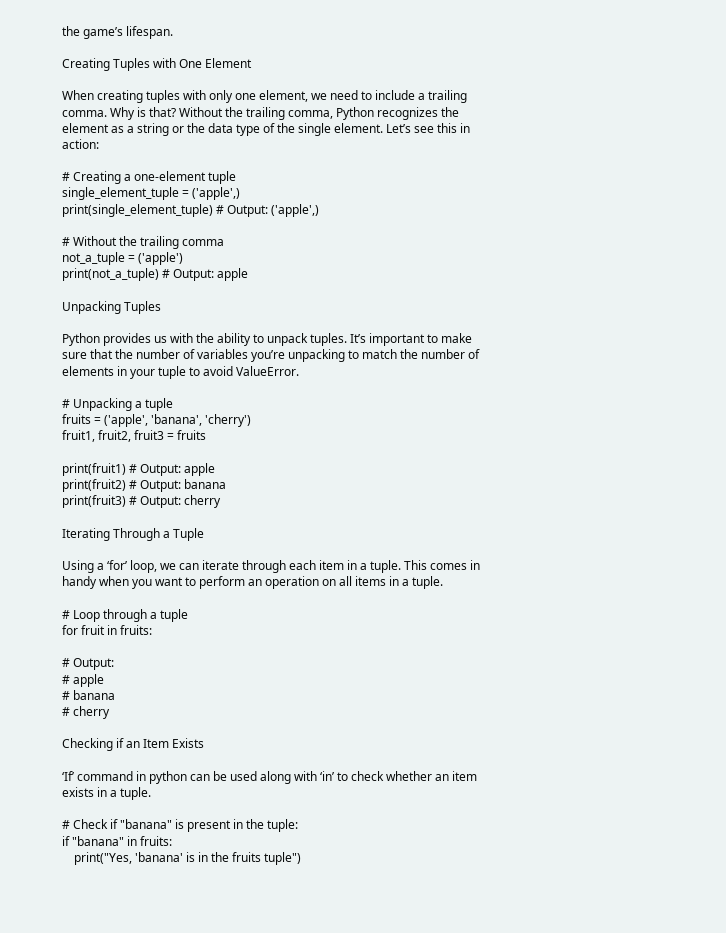the game’s lifespan.

Creating Tuples with One Element

When creating tuples with only one element, we need to include a trailing comma. Why is that? Without the trailing comma, Python recognizes the element as a string or the data type of the single element. Let’s see this in action:

# Creating a one-element tuple
single_element_tuple = ('apple',)
print(single_element_tuple) # Output: ('apple',)

# Without the trailing comma
not_a_tuple = ('apple')
print(not_a_tuple) # Output: apple

Unpacking Tuples

Python provides us with the ability to unpack tuples. It’s important to make sure that the number of variables you’re unpacking to match the number of elements in your tuple to avoid ValueError.

# Unpacking a tuple
fruits = ('apple', 'banana', 'cherry')
fruit1, fruit2, fruit3 = fruits

print(fruit1) # Output: apple
print(fruit2) # Output: banana
print(fruit3) # Output: cherry

Iterating Through a Tuple

Using a ‘for’ loop, we can iterate through each item in a tuple. This comes in handy when you want to perform an operation on all items in a tuple.

# Loop through a tuple
for fruit in fruits:

# Output:
# apple
# banana
# cherry

Checking if an Item Exists

‘If’ command in python can be used along with ‘in’ to check whether an item exists in a tuple.

# Check if "banana" is present in the tuple:
if "banana" in fruits:
    print("Yes, 'banana' is in the fruits tuple")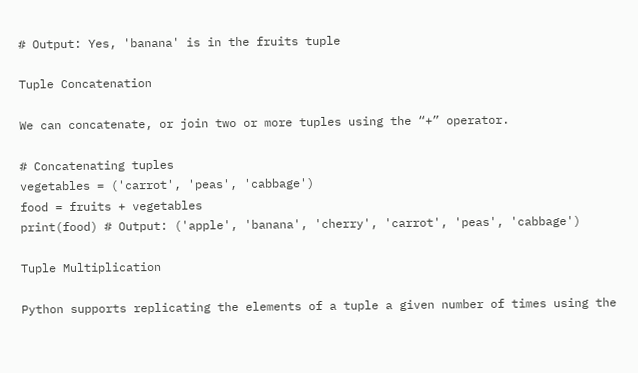# Output: Yes, 'banana' is in the fruits tuple

Tuple Concatenation

We can concatenate, or join two or more tuples using the “+” operator.

# Concatenating tuples
vegetables = ('carrot', 'peas', 'cabbage')
food = fruits + vegetables
print(food) # Output: ('apple', 'banana', 'cherry', 'carrot', 'peas', 'cabbage')

Tuple Multiplication

Python supports replicating the elements of a tuple a given number of times using the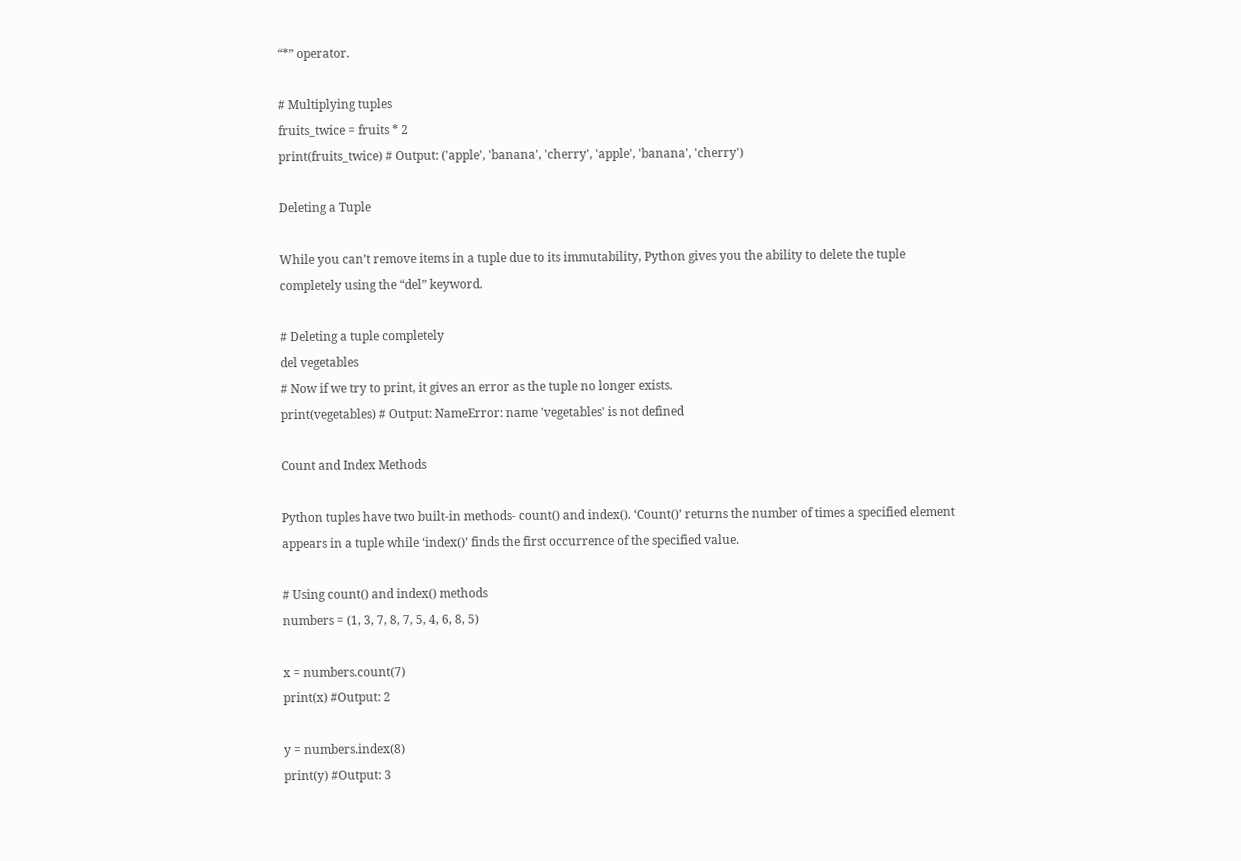“*” operator.

# Multiplying tuples
fruits_twice = fruits * 2
print(fruits_twice) # Output: ('apple', 'banana', 'cherry', 'apple', 'banana', 'cherry')

Deleting a Tuple

While you can’t remove items in a tuple due to its immutability, Python gives you the ability to delete the tuple completely using the “del” keyword.

# Deleting a tuple completely
del vegetables
# Now if we try to print, it gives an error as the tuple no longer exists.
print(vegetables) # Output: NameError: name 'vegetables' is not defined

Count and Index Methods

Python tuples have two built-in methods- count() and index(). ‘Count()’ returns the number of times a specified element appears in a tuple while ‘index()’ finds the first occurrence of the specified value.

# Using count() and index() methods
numbers = (1, 3, 7, 8, 7, 5, 4, 6, 8, 5)

x = numbers.count(7)
print(x) #Output: 2

y = numbers.index(8)
print(y) #Output: 3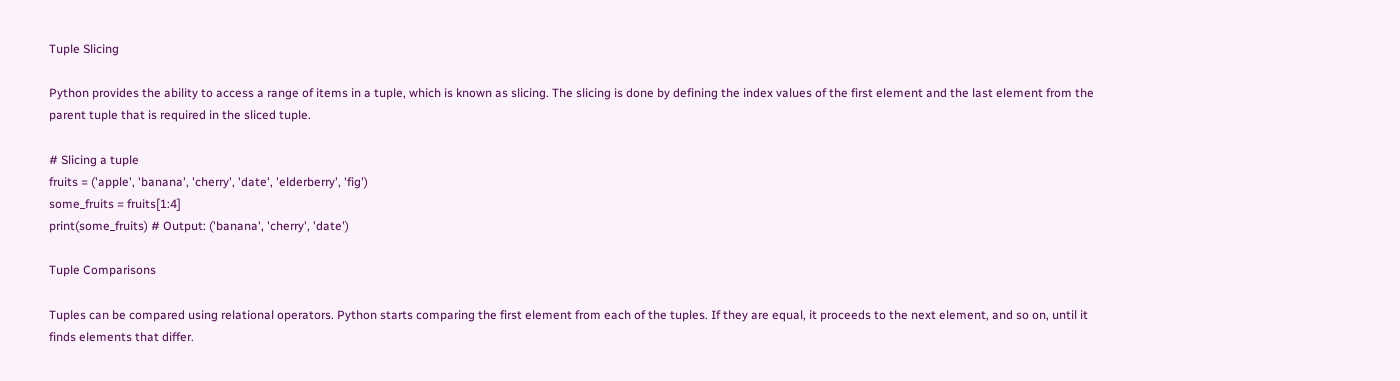Tuple Slicing

Python provides the ability to access a range of items in a tuple, which is known as slicing. The slicing is done by defining the index values of the first element and the last element from the parent tuple that is required in the sliced tuple.

# Slicing a tuple
fruits = ('apple', 'banana', 'cherry', 'date', 'elderberry', 'fig')
some_fruits = fruits[1:4]
print(some_fruits) # Output: ('banana', 'cherry', 'date')

Tuple Comparisons

Tuples can be compared using relational operators. Python starts comparing the first element from each of the tuples. If they are equal, it proceeds to the next element, and so on, until it finds elements that differ.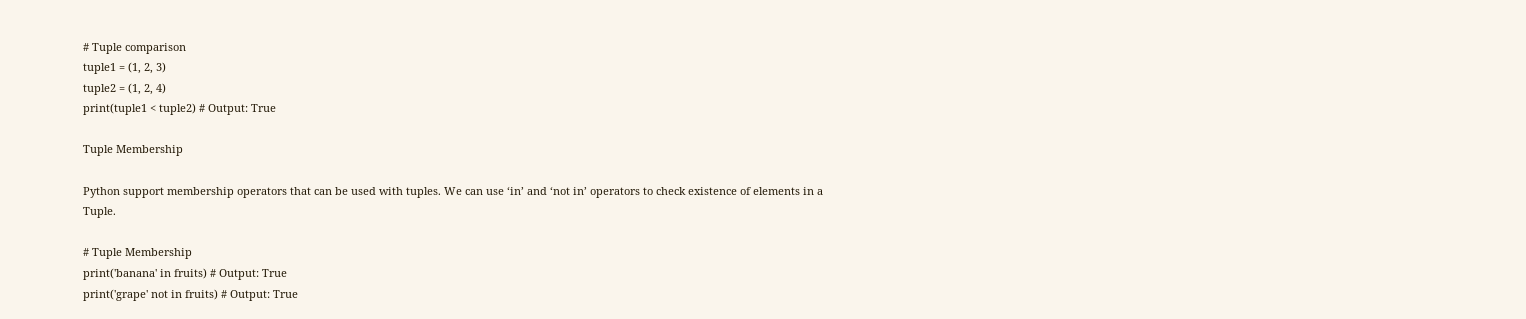# Tuple comparison
tuple1 = (1, 2, 3)
tuple2 = (1, 2, 4)
print(tuple1 < tuple2) # Output: True

Tuple Membership

Python support membership operators that can be used with tuples. We can use ‘in’ and ‘not in’ operators to check existence of elements in a Tuple.

# Tuple Membership
print('banana' in fruits) # Output: True
print('grape' not in fruits) # Output: True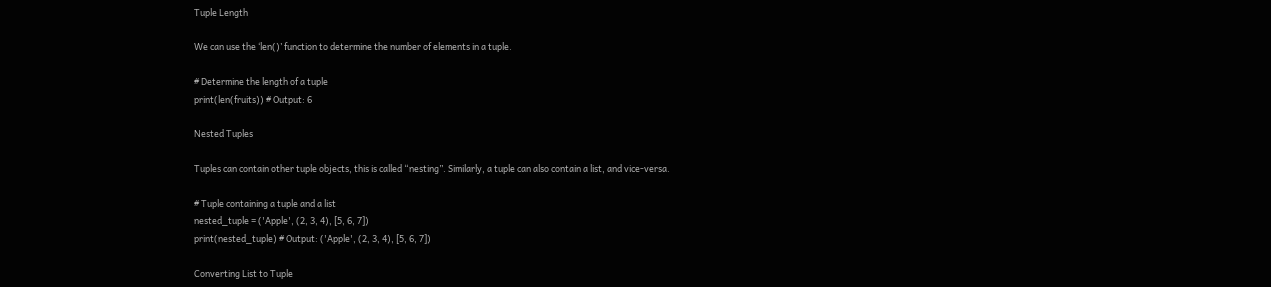Tuple Length

We can use the ‘len()’ function to determine the number of elements in a tuple.

# Determine the length of a tuple
print(len(fruits)) # Output: 6

Nested Tuples

Tuples can contain other tuple objects, this is called “nesting”. Similarly, a tuple can also contain a list, and vice-versa.

# Tuple containing a tuple and a list
nested_tuple = ('Apple', (2, 3, 4), [5, 6, 7])
print(nested_tuple) # Output: ('Apple', (2, 3, 4), [5, 6, 7])

Converting List to Tuple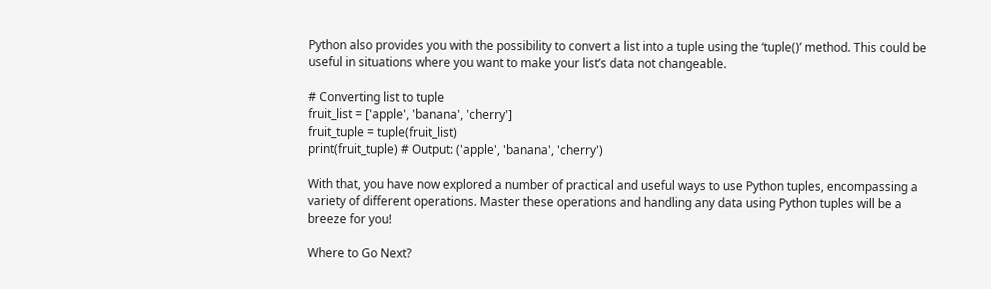Python also provides you with the possibility to convert a list into a tuple using the ‘tuple()’ method. This could be useful in situations where you want to make your list’s data not changeable.

# Converting list to tuple
fruit_list = ['apple', 'banana', 'cherry']
fruit_tuple = tuple(fruit_list)
print(fruit_tuple) # Output: ('apple', 'banana', 'cherry')

With that, you have now explored a number of practical and useful ways to use Python tuples, encompassing a variety of different operations. Master these operations and handling any data using Python tuples will be a breeze for you!

Where to Go Next?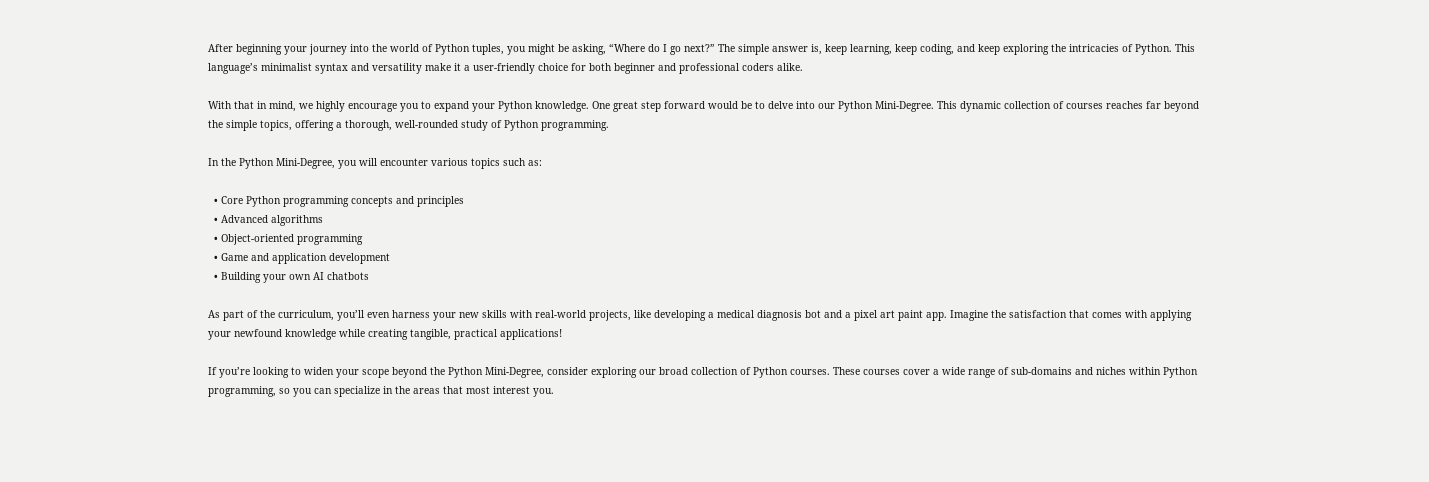After beginning your journey into the world of Python tuples, you might be asking, “Where do I go next?” The simple answer is, keep learning, keep coding, and keep exploring the intricacies of Python. This language’s minimalist syntax and versatility make it a user-friendly choice for both beginner and professional coders alike.

With that in mind, we highly encourage you to expand your Python knowledge. One great step forward would be to delve into our Python Mini-Degree. This dynamic collection of courses reaches far beyond the simple topics, offering a thorough, well-rounded study of Python programming.

In the Python Mini-Degree, you will encounter various topics such as:

  • Core Python programming concepts and principles
  • Advanced algorithms
  • Object-oriented programming
  • Game and application development
  • Building your own AI chatbots

As part of the curriculum, you’ll even harness your new skills with real-world projects, like developing a medical diagnosis bot and a pixel art paint app. Imagine the satisfaction that comes with applying your newfound knowledge while creating tangible, practical applications!

If you’re looking to widen your scope beyond the Python Mini-Degree, consider exploring our broad collection of Python courses. These courses cover a wide range of sub-domains and niches within Python programming, so you can specialize in the areas that most interest you.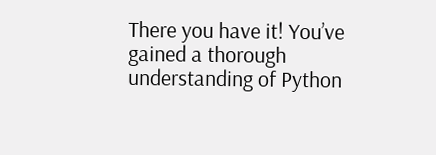There you have it! You’ve gained a thorough understanding of Python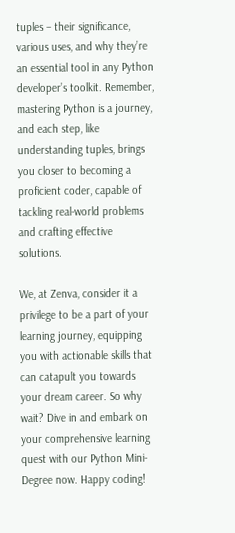tuples – their significance, various uses, and why they’re an essential tool in any Python developer’s toolkit. Remember, mastering Python is a journey, and each step, like understanding tuples, brings you closer to becoming a proficient coder, capable of tackling real-world problems and crafting effective solutions.

We, at Zenva, consider it a privilege to be a part of your learning journey, equipping you with actionable skills that can catapult you towards your dream career. So why wait? Dive in and embark on your comprehensive learning quest with our Python Mini-Degree now. Happy coding!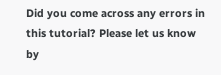Did you come across any errors in this tutorial? Please let us know by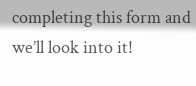completing this form and we’ll look into it!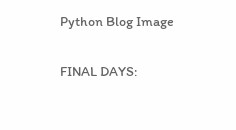Python Blog Image

FINAL DAYS: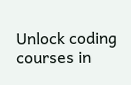Unlock coding courses in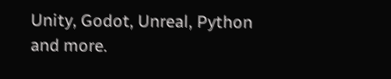Unity, Godot, Unreal, Python and more.